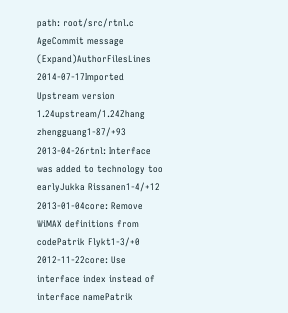path: root/src/rtnl.c
AgeCommit message (Expand)AuthorFilesLines
2014-07-17Imported Upstream version 1.24upstream/1.24Zhang zhengguang1-87/+93
2013-04-26rtnl: Interface was added to technology too earlyJukka Rissanen1-4/+12
2013-01-04core: Remove WiMAX definitions from codePatrik Flykt1-3/+0
2012-11-22core: Use interface index instead of interface namePatrik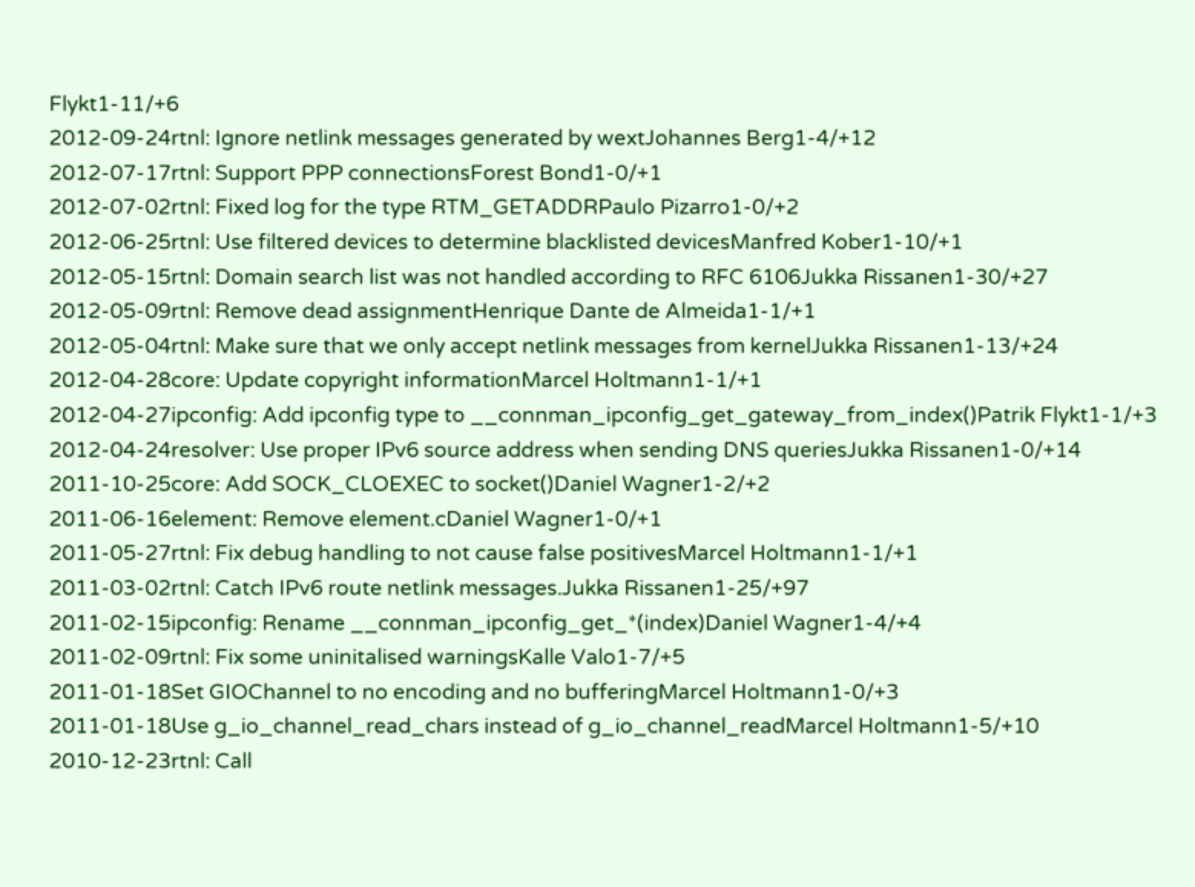Flykt1-11/+6
2012-09-24rtnl: Ignore netlink messages generated by wextJohannes Berg1-4/+12
2012-07-17rtnl: Support PPP connectionsForest Bond1-0/+1
2012-07-02rtnl: Fixed log for the type RTM_GETADDRPaulo Pizarro1-0/+2
2012-06-25rtnl: Use filtered devices to determine blacklisted devicesManfred Kober1-10/+1
2012-05-15rtnl: Domain search list was not handled according to RFC 6106Jukka Rissanen1-30/+27
2012-05-09rtnl: Remove dead assignmentHenrique Dante de Almeida1-1/+1
2012-05-04rtnl: Make sure that we only accept netlink messages from kernelJukka Rissanen1-13/+24
2012-04-28core: Update copyright informationMarcel Holtmann1-1/+1
2012-04-27ipconfig: Add ipconfig type to __connman_ipconfig_get_gateway_from_index()Patrik Flykt1-1/+3
2012-04-24resolver: Use proper IPv6 source address when sending DNS queriesJukka Rissanen1-0/+14
2011-10-25core: Add SOCK_CLOEXEC to socket()Daniel Wagner1-2/+2
2011-06-16element: Remove element.cDaniel Wagner1-0/+1
2011-05-27rtnl: Fix debug handling to not cause false positivesMarcel Holtmann1-1/+1
2011-03-02rtnl: Catch IPv6 route netlink messages.Jukka Rissanen1-25/+97
2011-02-15ipconfig: Rename __connman_ipconfig_get_*(index)Daniel Wagner1-4/+4
2011-02-09rtnl: Fix some uninitalised warningsKalle Valo1-7/+5
2011-01-18Set GIOChannel to no encoding and no bufferingMarcel Holtmann1-0/+3
2011-01-18Use g_io_channel_read_chars instead of g_io_channel_readMarcel Holtmann1-5/+10
2010-12-23rtnl: Call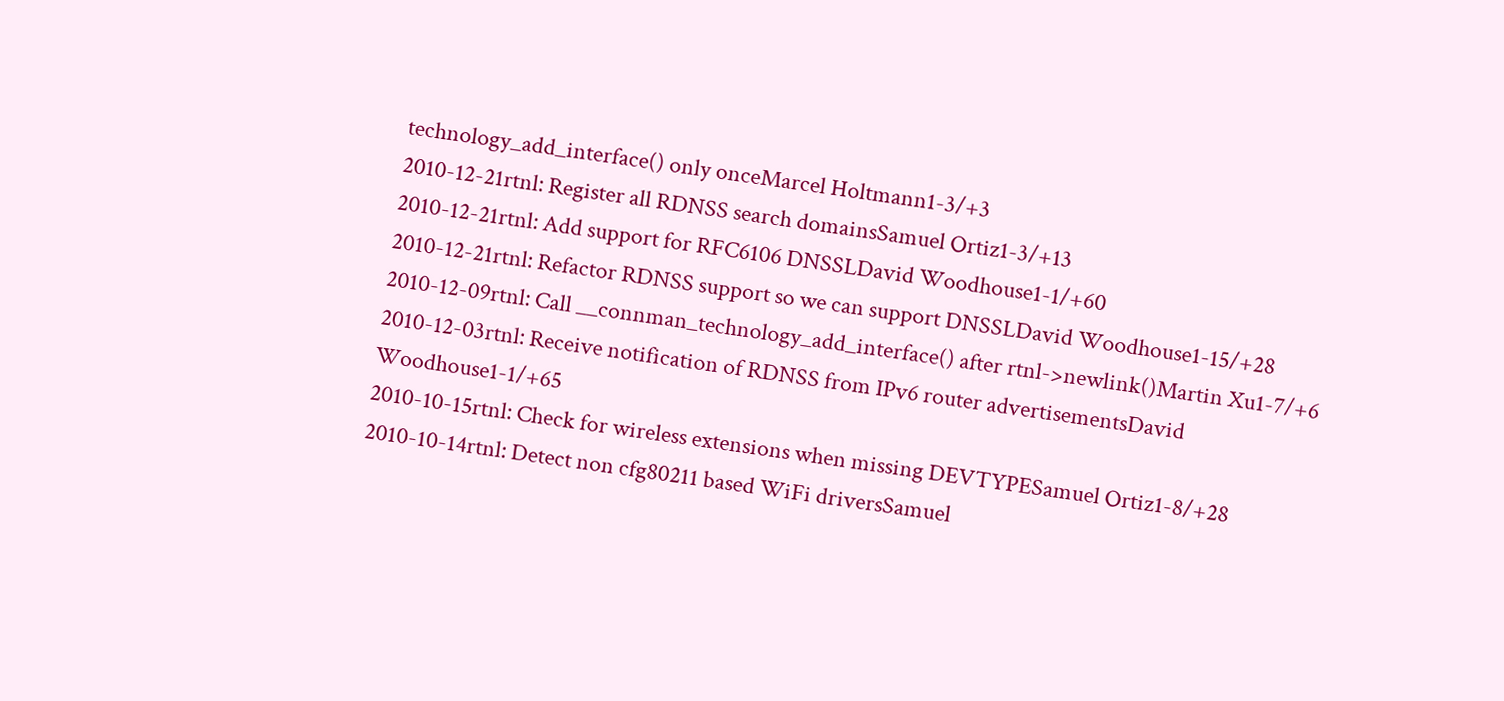technology_add_interface() only onceMarcel Holtmann1-3/+3
2010-12-21rtnl: Register all RDNSS search domainsSamuel Ortiz1-3/+13
2010-12-21rtnl: Add support for RFC6106 DNSSLDavid Woodhouse1-1/+60
2010-12-21rtnl: Refactor RDNSS support so we can support DNSSLDavid Woodhouse1-15/+28
2010-12-09rtnl: Call __connman_technology_add_interface() after rtnl->newlink()Martin Xu1-7/+6
2010-12-03rtnl: Receive notification of RDNSS from IPv6 router advertisementsDavid Woodhouse1-1/+65
2010-10-15rtnl: Check for wireless extensions when missing DEVTYPESamuel Ortiz1-8/+28
2010-10-14rtnl: Detect non cfg80211 based WiFi driversSamuel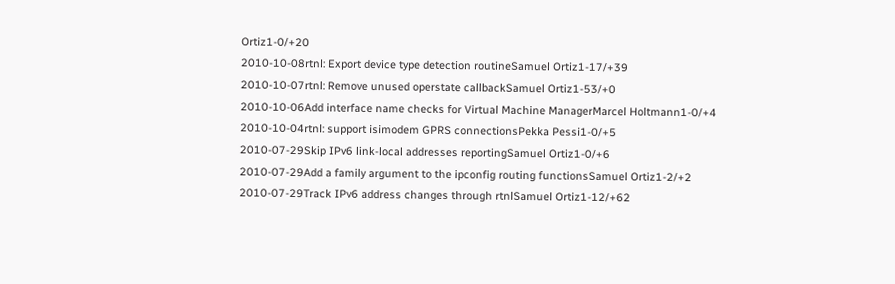Ortiz1-0/+20
2010-10-08rtnl: Export device type detection routineSamuel Ortiz1-17/+39
2010-10-07rtnl: Remove unused operstate callbackSamuel Ortiz1-53/+0
2010-10-06Add interface name checks for Virtual Machine ManagerMarcel Holtmann1-0/+4
2010-10-04rtnl: support isimodem GPRS connectionsPekka Pessi1-0/+5
2010-07-29Skip IPv6 link-local addresses reportingSamuel Ortiz1-0/+6
2010-07-29Add a family argument to the ipconfig routing functionsSamuel Ortiz1-2/+2
2010-07-29Track IPv6 address changes through rtnlSamuel Ortiz1-12/+62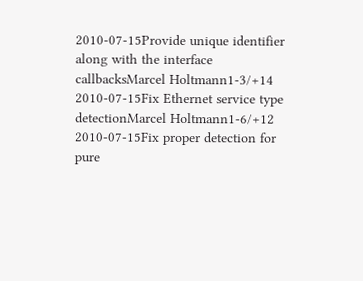2010-07-15Provide unique identifier along with the interface callbacksMarcel Holtmann1-3/+14
2010-07-15Fix Ethernet service type detectionMarcel Holtmann1-6/+12
2010-07-15Fix proper detection for pure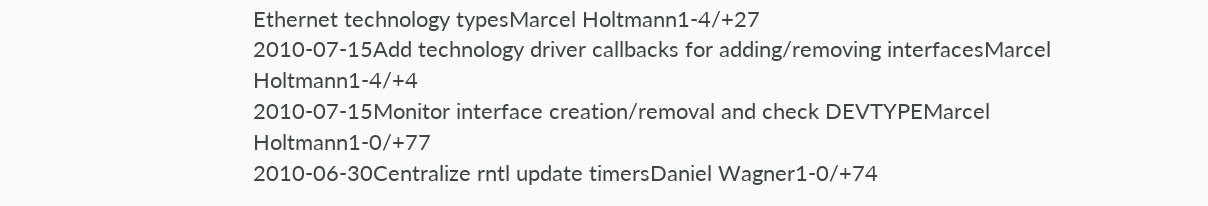Ethernet technology typesMarcel Holtmann1-4/+27
2010-07-15Add technology driver callbacks for adding/removing interfacesMarcel Holtmann1-4/+4
2010-07-15Monitor interface creation/removal and check DEVTYPEMarcel Holtmann1-0/+77
2010-06-30Centralize rntl update timersDaniel Wagner1-0/+74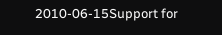2010-06-15Support for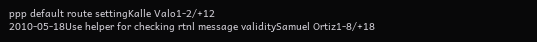ppp default route settingKalle Valo1-2/+12
2010-05-18Use helper for checking rtnl message validitySamuel Ortiz1-8/+18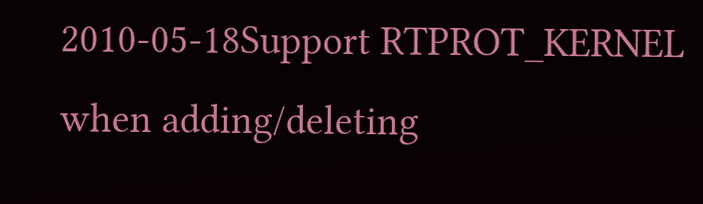2010-05-18Support RTPROT_KERNEL when adding/deleting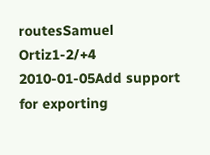routesSamuel Ortiz1-2/+4
2010-01-05Add support for exporting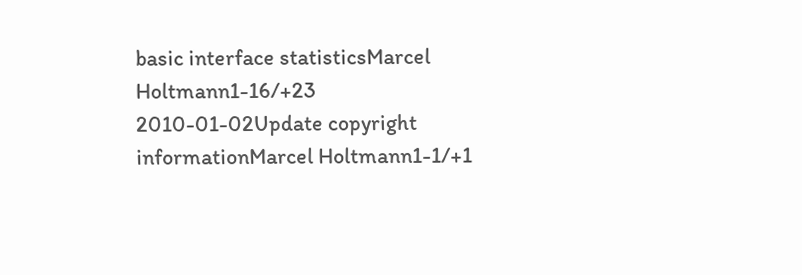basic interface statisticsMarcel Holtmann1-16/+23
2010-01-02Update copyright informationMarcel Holtmann1-1/+1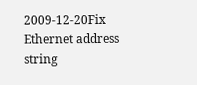2009-12-20Fix Ethernet address string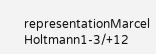representationMarcel Holtmann1-3/+12